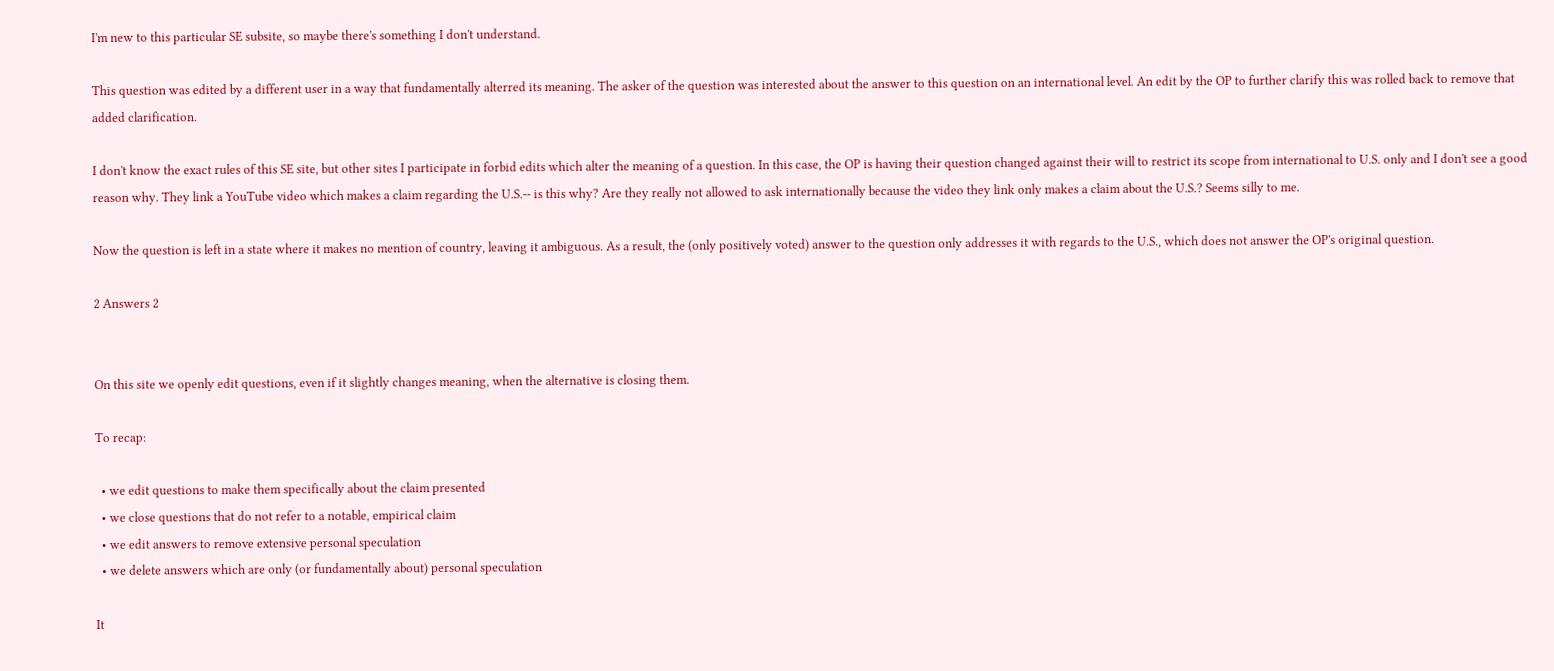I'm new to this particular SE subsite, so maybe there's something I don't understand.

This question was edited by a different user in a way that fundamentally alterred its meaning. The asker of the question was interested about the answer to this question on an international level. An edit by the OP to further clarify this was rolled back to remove that added clarification.

I don't know the exact rules of this SE site, but other sites I participate in forbid edits which alter the meaning of a question. In this case, the OP is having their question changed against their will to restrict its scope from international to U.S. only and I don't see a good reason why. They link a YouTube video which makes a claim regarding the U.S.-- is this why? Are they really not allowed to ask internationally because the video they link only makes a claim about the U.S.? Seems silly to me.

Now the question is left in a state where it makes no mention of country, leaving it ambiguous. As a result, the (only positively voted) answer to the question only addresses it with regards to the U.S., which does not answer the OP's original question.

2 Answers 2


On this site we openly edit questions, even if it slightly changes meaning, when the alternative is closing them.

To recap:

  • we edit questions to make them specifically about the claim presented
  • we close questions that do not refer to a notable, empirical claim
  • we edit answers to remove extensive personal speculation
  • we delete answers which are only (or fundamentally about) personal speculation

It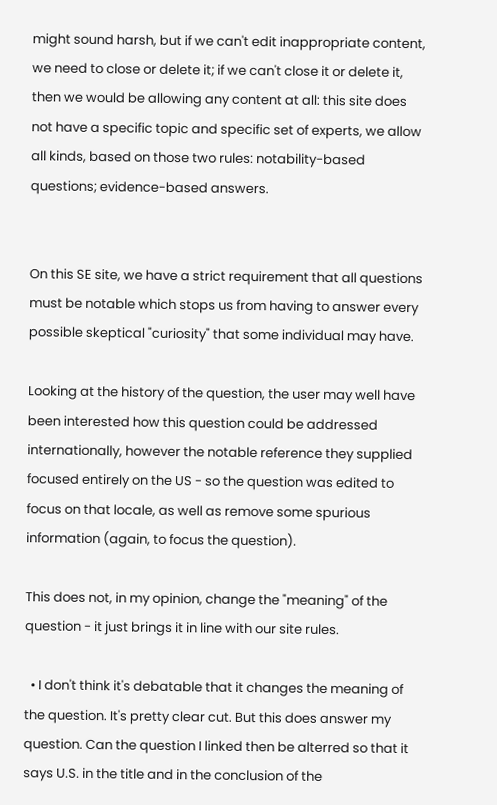might sound harsh, but if we can't edit inappropriate content, we need to close or delete it; if we can't close it or delete it, then we would be allowing any content at all: this site does not have a specific topic and specific set of experts, we allow all kinds, based on those two rules: notability-based questions; evidence-based answers.


On this SE site, we have a strict requirement that all questions must be notable which stops us from having to answer every possible skeptical "curiosity" that some individual may have.

Looking at the history of the question, the user may well have been interested how this question could be addressed internationally, however the notable reference they supplied focused entirely on the US - so the question was edited to focus on that locale, as well as remove some spurious information (again, to focus the question).

This does not, in my opinion, change the "meaning" of the question - it just brings it in line with our site rules.

  • I don't think it's debatable that it changes the meaning of the question. It's pretty clear cut. But this does answer my question. Can the question I linked then be alterred so that it says U.S. in the title and in the conclusion of the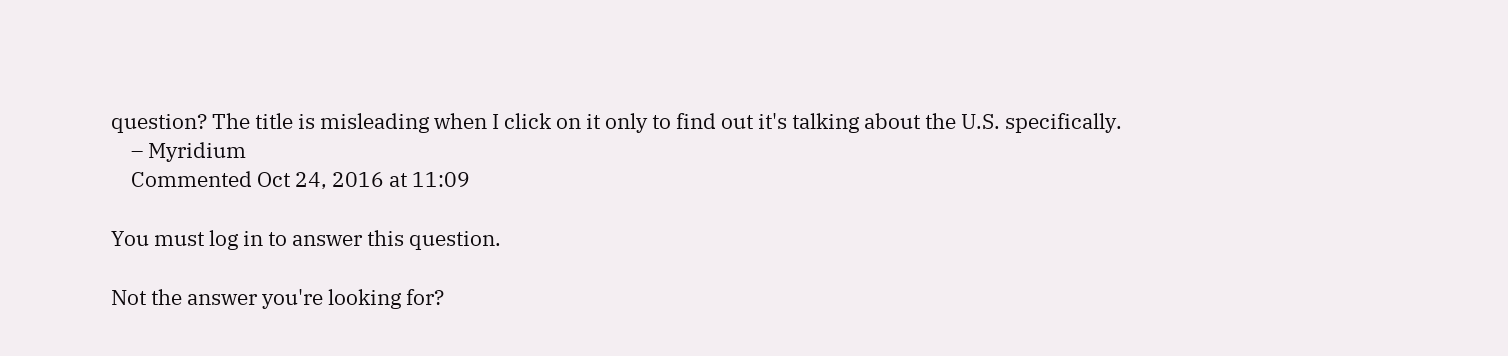question? The title is misleading when I click on it only to find out it's talking about the U.S. specifically.
    – Myridium
    Commented Oct 24, 2016 at 11:09

You must log in to answer this question.

Not the answer you're looking for?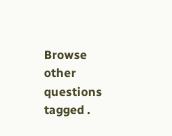Browse other questions tagged .